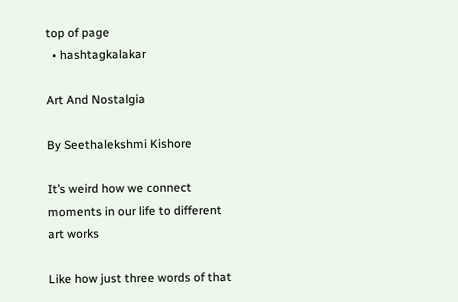top of page
  • hashtagkalakar

Art And Nostalgia

By Seethalekshmi Kishore

It’s weird how we connect moments in our life to different art works

Like how just three words of that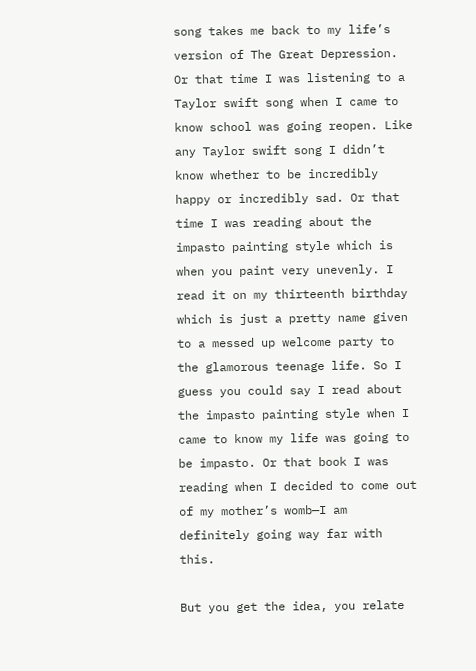song takes me back to my life’s version of The Great Depression. Or that time I was listening to a Taylor swift song when I came to know school was going reopen. Like any Taylor swift song I didn’t know whether to be incredibly happy or incredibly sad. Or that time I was reading about the impasto painting style which is when you paint very unevenly. I read it on my thirteenth birthday which is just a pretty name given to a messed up welcome party to the glamorous teenage life. So I guess you could say I read about the impasto painting style when I came to know my life was going to be impasto. Or that book I was reading when I decided to come out of my mother’s womb—I am definitely going way far with this.

But you get the idea, you relate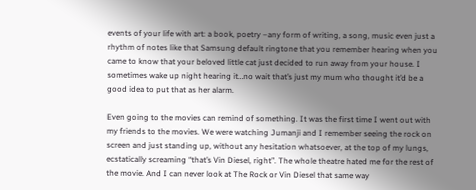events of your life with art: a book, poetry –any form of writing, a song, music even just a rhythm of notes like that Samsung default ringtone that you remember hearing when you came to know that your beloved little cat just decided to run away from your house. I sometimes wake up night hearing it…no wait that’s just my mum who thought it’d be a good idea to put that as her alarm.

Even going to the movies can remind of something. It was the first time I went out with my friends to the movies. We were watching Jumanji and I remember seeing the rock on screen and just standing up, without any hesitation whatsoever, at the top of my lungs, ecstatically screaming “that’s Vin Diesel, right”. The whole theatre hated me for the rest of the movie. And I can never look at The Rock or Vin Diesel that same way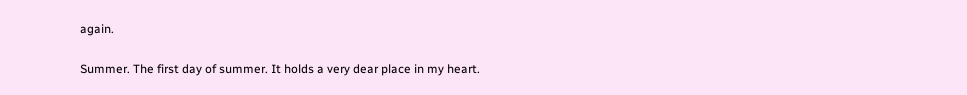again.

Summer. The first day of summer. It holds a very dear place in my heart.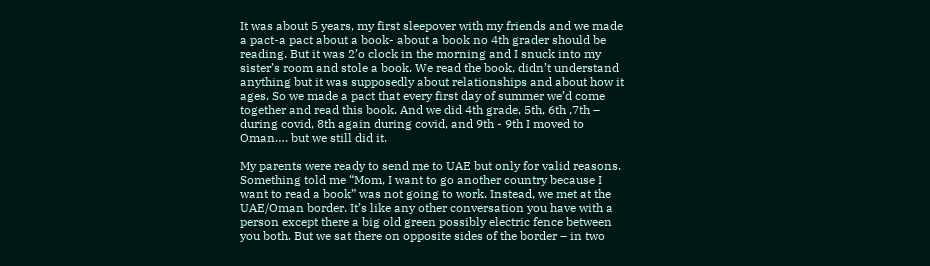It was about 5 years, my first sleepover with my friends and we made a pact-a pact about a book- about a book no 4th grader should be reading. But it was 2’o clock in the morning and I snuck into my sister’s room and stole a book. We read the book, didn’t understand anything but it was supposedly about relationships and about how it ages. So we made a pact that every first day of summer we’d come together and read this book. And we did 4th grade, 5th, 6th ,7th – during covid, 8th again during covid, and 9th - 9th I moved to Oman…. but we still did it.

My parents were ready to send me to UAE but only for valid reasons. Something told me “Mom, I want to go another country because I want to read a book” was not going to work. Instead, we met at the UAE/Oman border. It’s like any other conversation you have with a person except there a big old green possibly electric fence between you both. But we sat there on opposite sides of the border – in two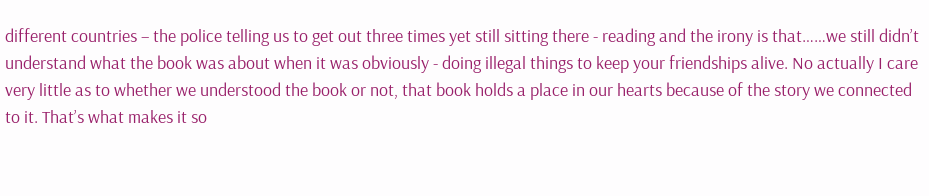different countries – the police telling us to get out three times yet still sitting there - reading and the irony is that……we still didn’t understand what the book was about when it was obviously - doing illegal things to keep your friendships alive. No actually I care very little as to whether we understood the book or not, that book holds a place in our hearts because of the story we connected to it. That’s what makes it so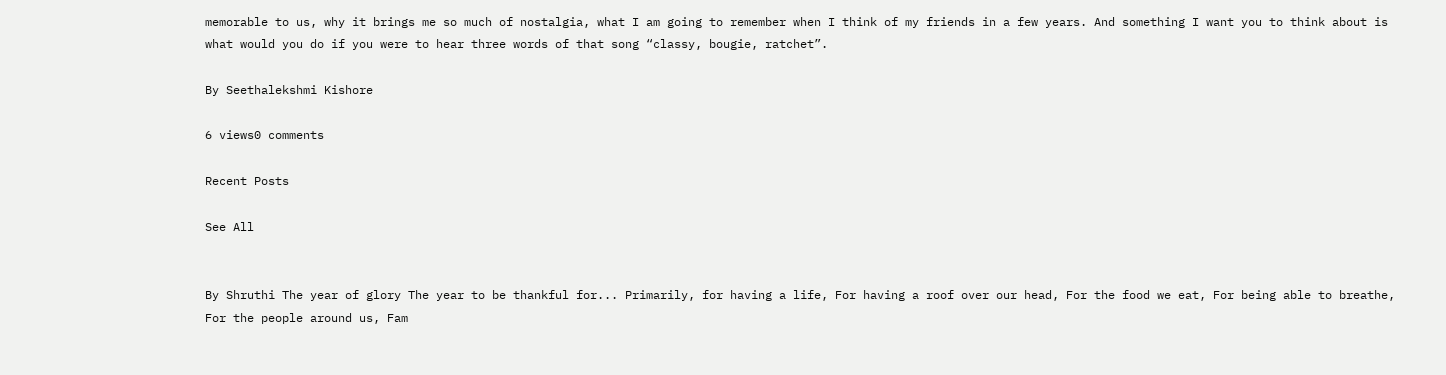memorable to us, why it brings me so much of nostalgia, what I am going to remember when I think of my friends in a few years. And something I want you to think about is what would you do if you were to hear three words of that song “classy, bougie, ratchet”.

By Seethalekshmi Kishore

6 views0 comments

Recent Posts

See All


By Shruthi The year of glory The year to be thankful for... Primarily, for having a life, For having a roof over our head, For the food we eat, For being able to breathe, For the people around us, Fam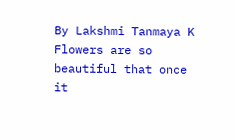By Lakshmi Tanmaya K Flowers are so beautiful that once it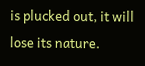is plucked out, it will lose its nature.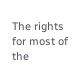The rights for most of the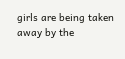girls are being taken away by the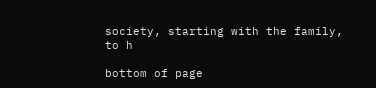society, starting with the family, to h

bottom of page